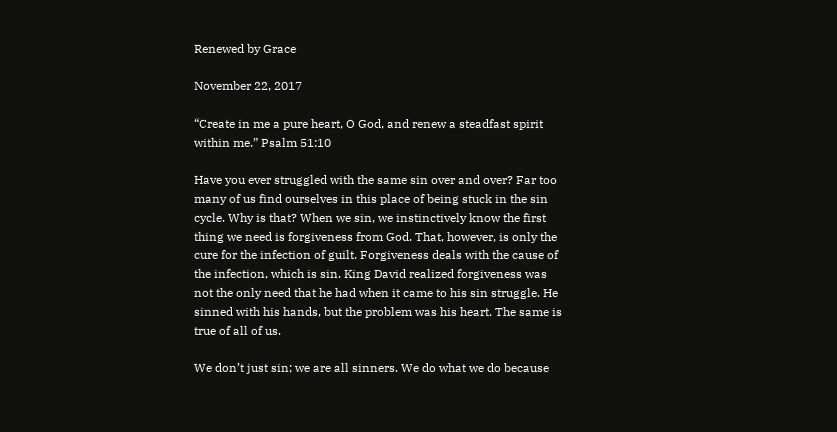Renewed by Grace

November 22, 2017

“Create in me a pure heart, O God, and renew a steadfast spirit within me.” Psalm 51:10

Have you ever struggled with the same sin over and over? Far too many of us find ourselves in this place of being stuck in the sin cycle. Why is that? When we sin, we instinctively know the first thing we need is forgiveness from God. That, however, is only the cure for the infection of guilt. Forgiveness deals with the cause of the infection, which is sin. King David realized forgiveness was not the only need that he had when it came to his sin struggle. He sinned with his hands, but the problem was his heart. The same is true of all of us.

We don’t just sin; we are all sinners. We do what we do because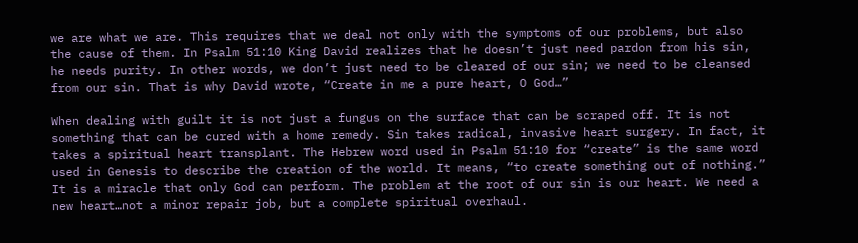we are what we are. This requires that we deal not only with the symptoms of our problems, but also the cause of them. In Psalm 51:10 King David realizes that he doesn’t just need pardon from his sin, he needs purity. In other words, we don’t just need to be cleared of our sin; we need to be cleansed from our sin. That is why David wrote, “Create in me a pure heart, O God…”

When dealing with guilt it is not just a fungus on the surface that can be scraped off. It is not something that can be cured with a home remedy. Sin takes radical, invasive heart surgery. In fact, it takes a spiritual heart transplant. The Hebrew word used in Psalm 51:10 for “create” is the same word used in Genesis to describe the creation of the world. It means, “to create something out of nothing.” It is a miracle that only God can perform. The problem at the root of our sin is our heart. We need a new heart…not a minor repair job, but a complete spiritual overhaul.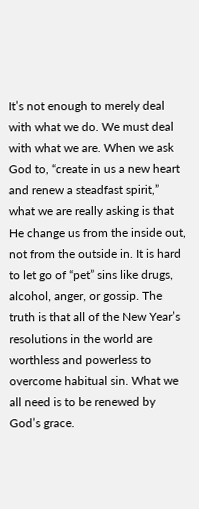It’s not enough to merely deal with what we do. We must deal with what we are. When we ask God to, “create in us a new heart and renew a steadfast spirit,” what we are really asking is that He change us from the inside out, not from the outside in. It is hard to let go of “pet” sins like drugs, alcohol, anger, or gossip. The truth is that all of the New Year’s resolutions in the world are worthless and powerless to overcome habitual sin. What we all need is to be renewed by God’s grace.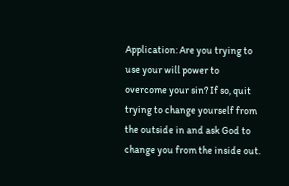Application: Are you trying to use your will power to overcome your sin? If so, quit trying to change yourself from the outside in and ask God to change you from the inside out.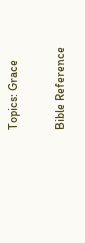Topics: Grace

Bible Reference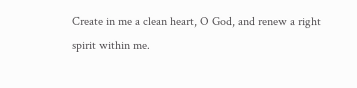Create in me a clean heart, O God, and renew a right spirit within me.